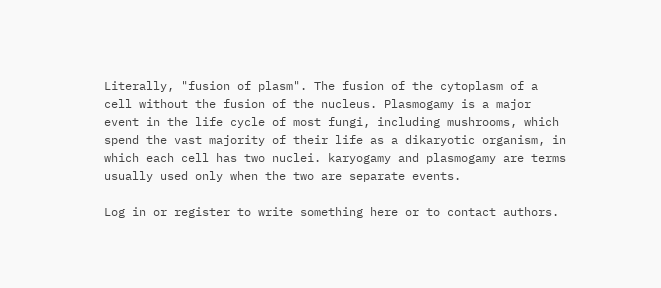Literally, "fusion of plasm". The fusion of the cytoplasm of a cell without the fusion of the nucleus. Plasmogamy is a major event in the life cycle of most fungi, including mushrooms, which spend the vast majority of their life as a dikaryotic organism, in which each cell has two nuclei. karyogamy and plasmogamy are terms usually used only when the two are separate events.

Log in or register to write something here or to contact authors.